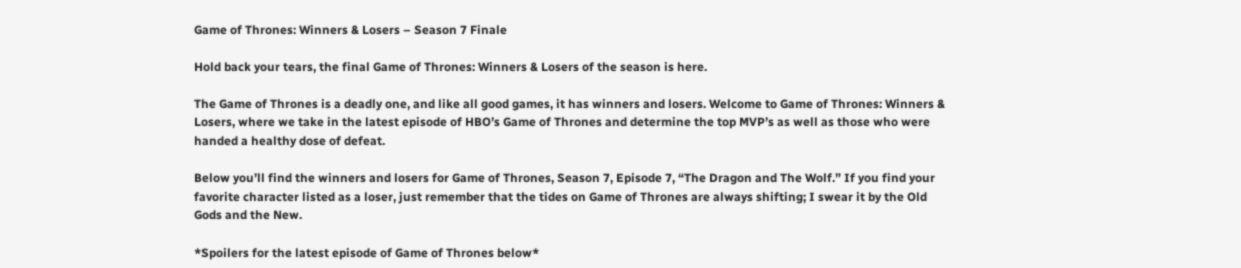Game of Thrones: Winners & Losers – Season 7 Finale

Hold back your tears, the final Game of Thrones: Winners & Losers of the season is here.

The Game of Thrones is a deadly one, and like all good games, it has winners and losers. Welcome to Game of Thrones: Winners & Losers, where we take in the latest episode of HBO’s Game of Thrones and determine the top MVP’s as well as those who were handed a healthy dose of defeat.

Below you’ll find the winners and losers for Game of Thrones, Season 7, Episode 7, “The Dragon and The Wolf.” If you find your favorite character listed as a loser, just remember that the tides on Game of Thrones are always shifting; I swear it by the Old Gods and the New.

*Spoilers for the latest episode of Game of Thrones below*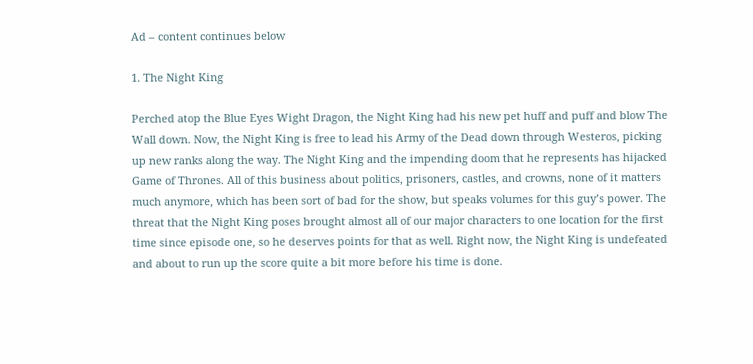Ad – content continues below

1. The Night King

Perched atop the Blue Eyes Wight Dragon, the Night King had his new pet huff and puff and blow The Wall down. Now, the Night King is free to lead his Army of the Dead down through Westeros, picking up new ranks along the way. The Night King and the impending doom that he represents has hijacked Game of Thrones. All of this business about politics, prisoners, castles, and crowns, none of it matters much anymore, which has been sort of bad for the show, but speaks volumes for this guy’s power. The threat that the Night King poses brought almost all of our major characters to one location for the first time since episode one, so he deserves points for that as well. Right now, the Night King is undefeated and about to run up the score quite a bit more before his time is done.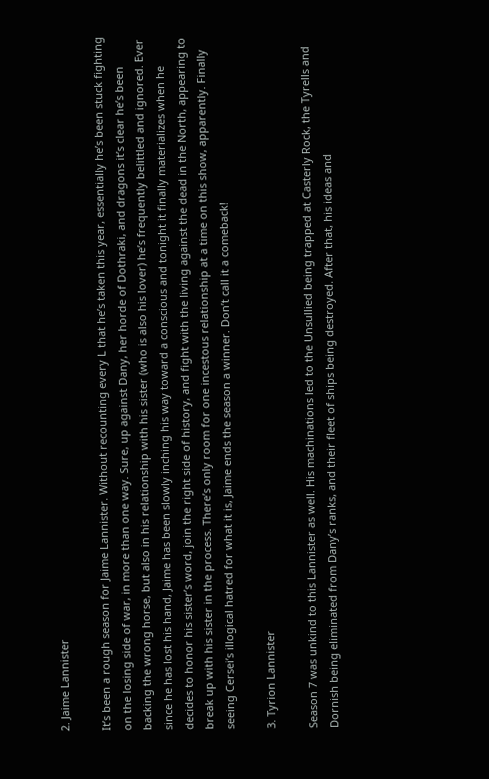2. Jaime Lannister

It’s been a rough season for Jaime Lannister. Without recounting every L that he’s taken this year, essentially he’s been stuck fighting on the losing side of war, in more than one way. Sure, up against Dany, her horde of Dothraki, and dragons it’s clear he’s been backing the wrong horse, but also in his relationship with his sister (who is also his lover) he’s frequently belittled and ignored. Ever since he has lost his hand, Jaime has been slowly inching his way toward a conscious and tonight it finally materializes when he decides to honor his sister’s word, join the right side of history, and fight with the living against the dead in the North, appearing to break up with his sister in the process. There’s only room for one incestous relationship at a time on this show, apparently. Finally seeing Cersei’s illogical hatred for what it is, Jaime ends the season a winner. Don’t call it a comeback!

3. Tyrion Lannister

Season 7 was unkind to this Lannister as well. His machinations led to the Unsullied being trapped at Casterly Rock, the Tyrells and Dornish being eliminated from Dany’s ranks, and their fleet of ships being destroyed. After that, his ideas and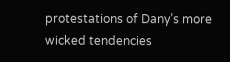protestations of Dany’s more wicked tendencies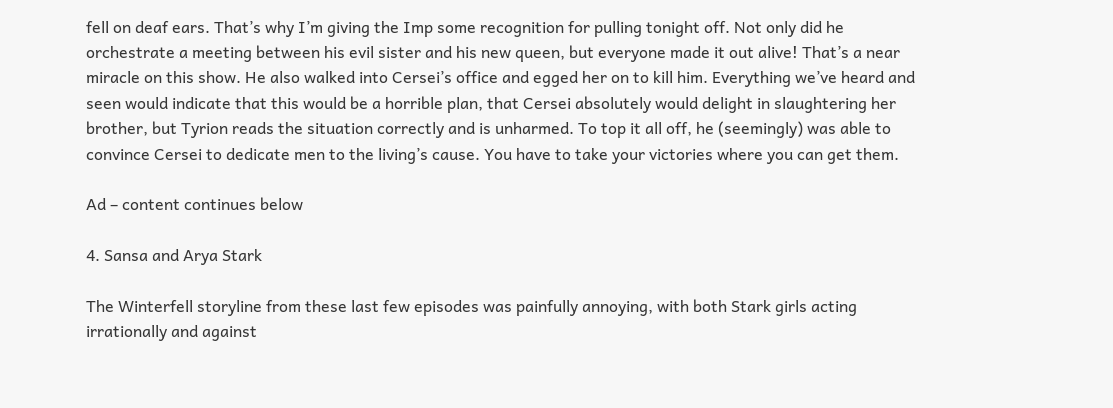fell on deaf ears. That’s why I’m giving the Imp some recognition for pulling tonight off. Not only did he orchestrate a meeting between his evil sister and his new queen, but everyone made it out alive! That’s a near miracle on this show. He also walked into Cersei’s office and egged her on to kill him. Everything we’ve heard and seen would indicate that this would be a horrible plan, that Cersei absolutely would delight in slaughtering her brother, but Tyrion reads the situation correctly and is unharmed. To top it all off, he (seemingly) was able to convince Cersei to dedicate men to the living’s cause. You have to take your victories where you can get them.

Ad – content continues below

4. Sansa and Arya Stark

The Winterfell storyline from these last few episodes was painfully annoying, with both Stark girls acting irrationally and against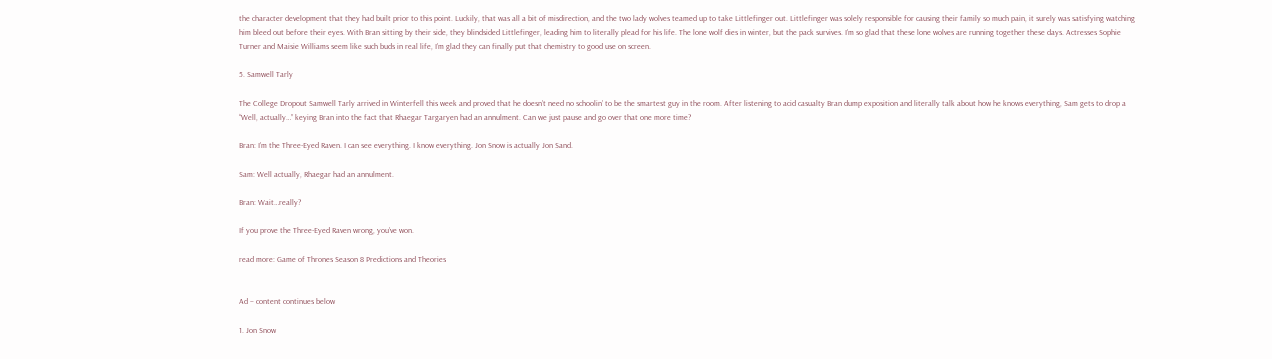the character development that they had built prior to this point. Luckily, that was all a bit of misdirection, and the two lady wolves teamed up to take Littlefinger out. Littlefinger was solely responsible for causing their family so much pain, it surely was satisfying watching him bleed out before their eyes. With Bran sitting by their side, they blindsided Littlefinger, leading him to literally plead for his life. The lone wolf dies in winter, but the pack survives. I’m so glad that these lone wolves are running together these days. Actresses Sophie Turner and Maisie Williams seem like such buds in real life, I’m glad they can finally put that chemistry to good use on screen.

5. Samwell Tarly

The College Dropout Samwell Tarly arrived in Winterfell this week and proved that he doesn’t need no schoolin’ to be the smartest guy in the room. After listening to acid casualty Bran dump exposition and literally talk about how he knows everything, Sam gets to drop a “Well, actually…” keying Bran into the fact that Rhaegar Targaryen had an annulment. Can we just pause and go over that one more time?

Bran: I’m the Three-Eyed Raven. I can see everything. I know everything. Jon Snow is actually Jon Sand.

Sam: Well actually, Rhaegar had an annulment.

Bran: Wait…really?

If you prove the Three-Eyed Raven wrong, you’ve won.

read more: Game of Thrones Season 8 Predictions and Theories


Ad – content continues below

1. Jon Snow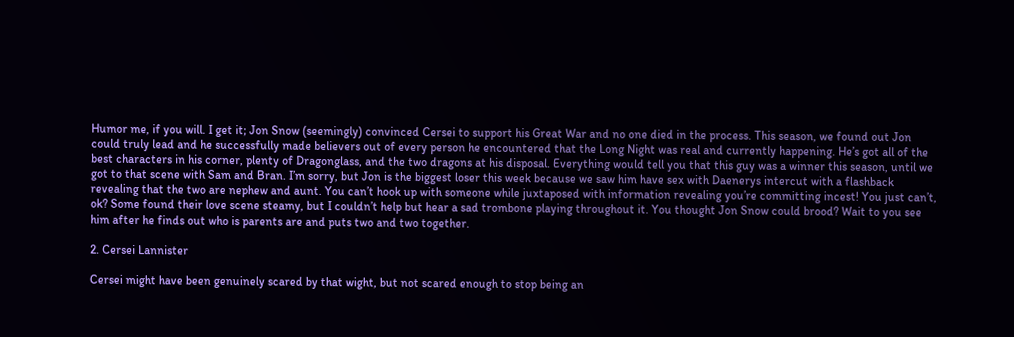Humor me, if you will. I get it; Jon Snow (seemingly) convinced Cersei to support his Great War and no one died in the process. This season, we found out Jon could truly lead and he successfully made believers out of every person he encountered that the Long Night was real and currently happening. He’s got all of the best characters in his corner, plenty of Dragonglass, and the two dragons at his disposal. Everything would tell you that this guy was a winner this season, until we got to that scene with Sam and Bran. I’m sorry, but Jon is the biggest loser this week because we saw him have sex with Daenerys intercut with a flashback revealing that the two are nephew and aunt. You can’t hook up with someone while juxtaposed with information revealing you’re committing incest! You just can’t, ok? Some found their love scene steamy, but I couldn’t help but hear a sad trombone playing throughout it. You thought Jon Snow could brood? Wait to you see him after he finds out who is parents are and puts two and two together.

2. Cersei Lannister

Cersei might have been genuinely scared by that wight, but not scared enough to stop being an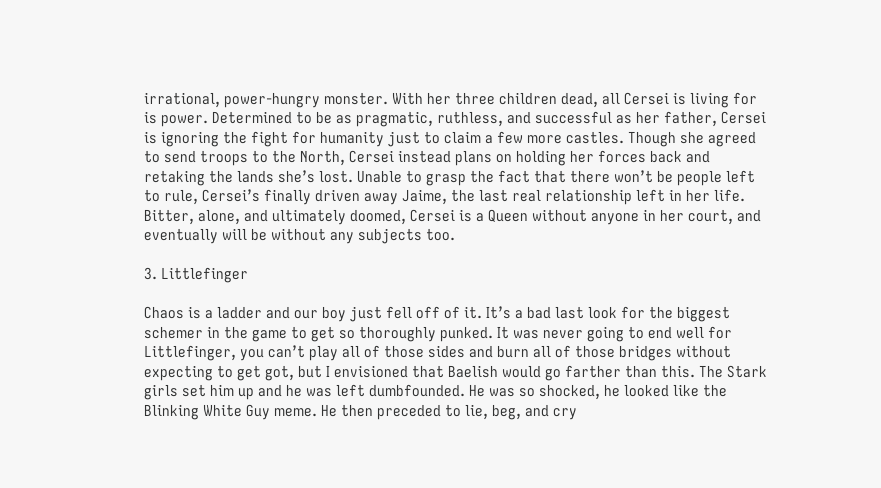irrational, power-hungry monster. With her three children dead, all Cersei is living for is power. Determined to be as pragmatic, ruthless, and successful as her father, Cersei is ignoring the fight for humanity just to claim a few more castles. Though she agreed to send troops to the North, Cersei instead plans on holding her forces back and retaking the lands she’s lost. Unable to grasp the fact that there won’t be people left to rule, Cersei’s finally driven away Jaime, the last real relationship left in her life. Bitter, alone, and ultimately doomed, Cersei is a Queen without anyone in her court, and eventually will be without any subjects too.

3. Littlefinger

Chaos is a ladder and our boy just fell off of it. It’s a bad last look for the biggest schemer in the game to get so thoroughly punked. It was never going to end well for Littlefinger, you can’t play all of those sides and burn all of those bridges without expecting to get got, but I envisioned that Baelish would go farther than this. The Stark girls set him up and he was left dumbfounded. He was so shocked, he looked like the Blinking White Guy meme. He then preceded to lie, beg, and cry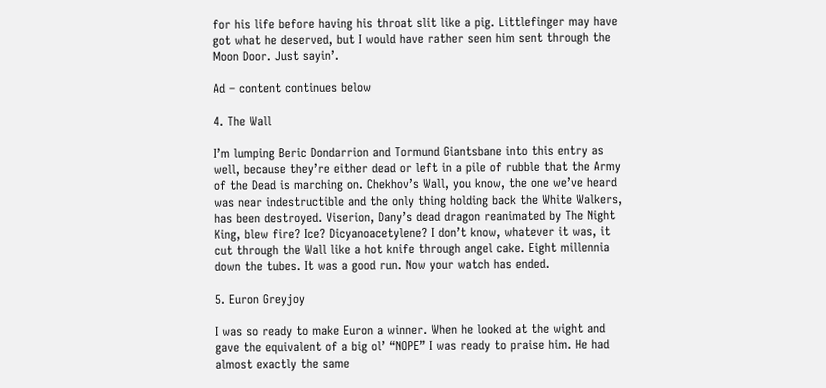for his life before having his throat slit like a pig. Littlefinger may have got what he deserved, but I would have rather seen him sent through the Moon Door. Just sayin’.

Ad – content continues below

4. The Wall

I’m lumping Beric Dondarrion and Tormund Giantsbane into this entry as well, because they’re either dead or left in a pile of rubble that the Army of the Dead is marching on. Chekhov’s Wall, you know, the one we’ve heard was near indestructible and the only thing holding back the White Walkers, has been destroyed. Viserion, Dany’s dead dragon reanimated by The Night King, blew fire? Ice? Dicyanoacetylene? I don’t know, whatever it was, it cut through the Wall like a hot knife through angel cake. Eight millennia down the tubes. It was a good run. Now your watch has ended.

5. Euron Greyjoy

I was so ready to make Euron a winner. When he looked at the wight and gave the equivalent of a big ol’ “NOPE” I was ready to praise him. He had almost exactly the same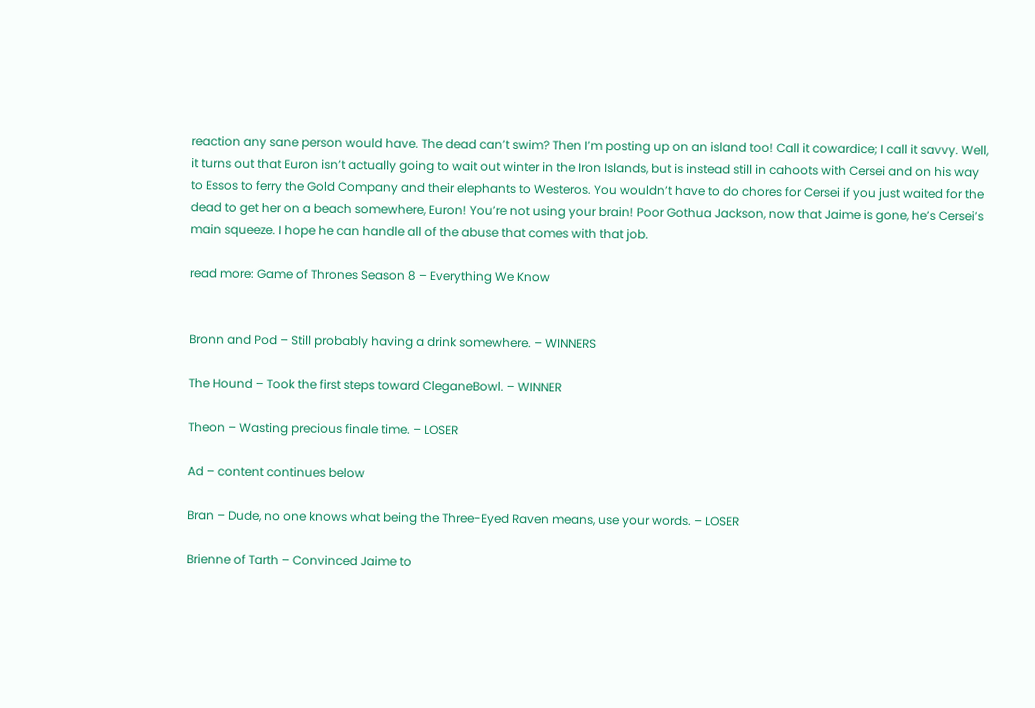reaction any sane person would have. The dead can’t swim? Then I’m posting up on an island too! Call it cowardice; I call it savvy. Well, it turns out that Euron isn’t actually going to wait out winter in the Iron Islands, but is instead still in cahoots with Cersei and on his way to Essos to ferry the Gold Company and their elephants to Westeros. You wouldn’t have to do chores for Cersei if you just waited for the dead to get her on a beach somewhere, Euron! You’re not using your brain! Poor Gothua Jackson, now that Jaime is gone, he’s Cersei’s main squeeze. I hope he can handle all of the abuse that comes with that job.

read more: Game of Thrones Season 8 – Everything We Know


Bronn and Pod – Still probably having a drink somewhere. – WINNERS

The Hound – Took the first steps toward CleganeBowl. – WINNER

Theon – Wasting precious finale time. – LOSER

Ad – content continues below

Bran – Dude, no one knows what being the Three-Eyed Raven means, use your words. – LOSER

Brienne of Tarth – Convinced Jaime to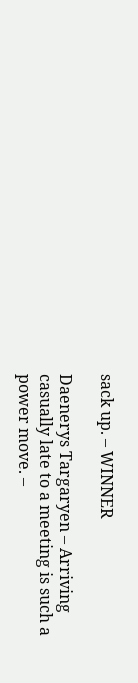sack up. – WINNER

Daenerys Targaryen – Arriving casually late to a meeting is such a power move. –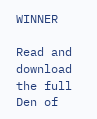WINNER

Read and download the full Den of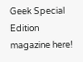Geek Special Edition magazine here!